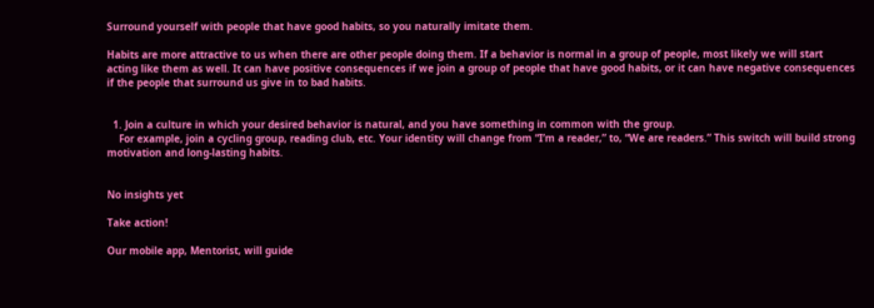Surround yourself with people that have good habits, so you naturally imitate them.

Habits are more attractive to us when there are other people doing them. If a behavior is normal in a group of people, most likely we will start acting like them as well. It can have positive consequences if we join a group of people that have good habits, or it can have negative consequences if the people that surround us give in to bad habits.


  1. Join a culture in which your desired behavior is natural, and you have something in common with the group.
    For example, join a cycling group, reading club, etc. Your identity will change from “I’m a reader,” to, “We are readers.” This switch will build strong motivation and long-lasting habits.


No insights yet

Take action!

Our mobile app, Mentorist, will guide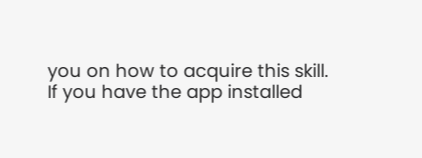you on how to acquire this skill.
If you have the app installed